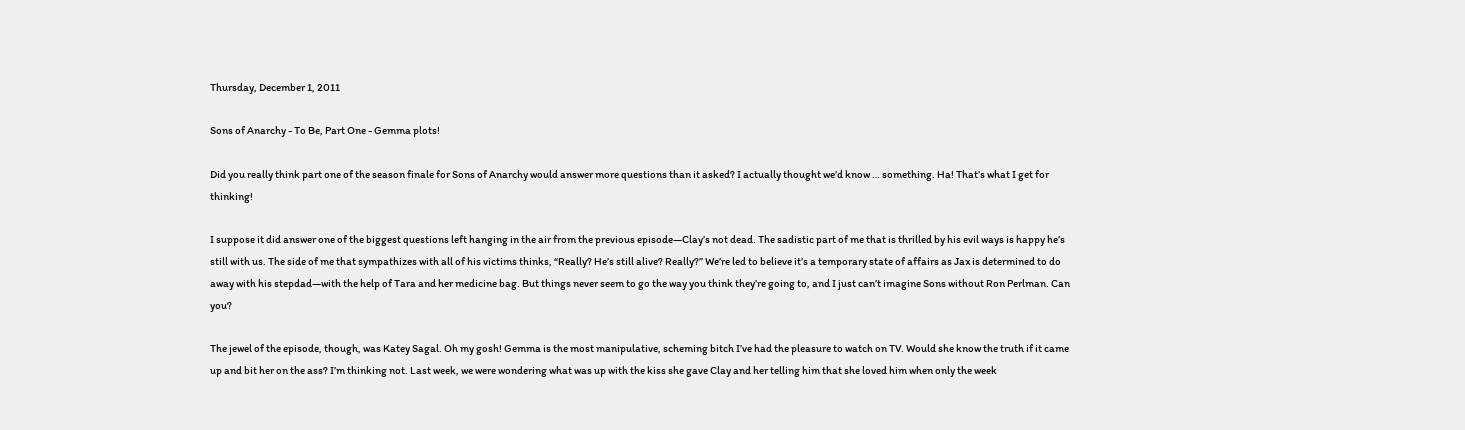Thursday, December 1, 2011

Sons of Anarchy - To Be, Part One - Gemma plots!

Did you really think part one of the season finale for Sons of Anarchy would answer more questions than it asked? I actually thought we’d know … something. Ha! That’s what I get for thinking!

I suppose it did answer one of the biggest questions left hanging in the air from the previous episode—Clay’s not dead. The sadistic part of me that is thrilled by his evil ways is happy he’s still with us. The side of me that sympathizes with all of his victims thinks, “Really? He’s still alive? Really?” We’re led to believe it’s a temporary state of affairs as Jax is determined to do away with his stepdad—with the help of Tara and her medicine bag. But things never seem to go the way you think they’re going to, and I just can’t imagine Sons without Ron Perlman. Can you?

The jewel of the episode, though, was Katey Sagal. Oh my gosh! Gemma is the most manipulative, scheming bitch I’ve had the pleasure to watch on TV. Would she know the truth if it came up and bit her on the ass? I’m thinking not. Last week, we were wondering what was up with the kiss she gave Clay and her telling him that she loved him when only the week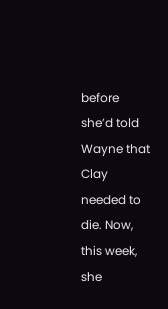before she’d told Wayne that Clay needed to die. Now, this week, she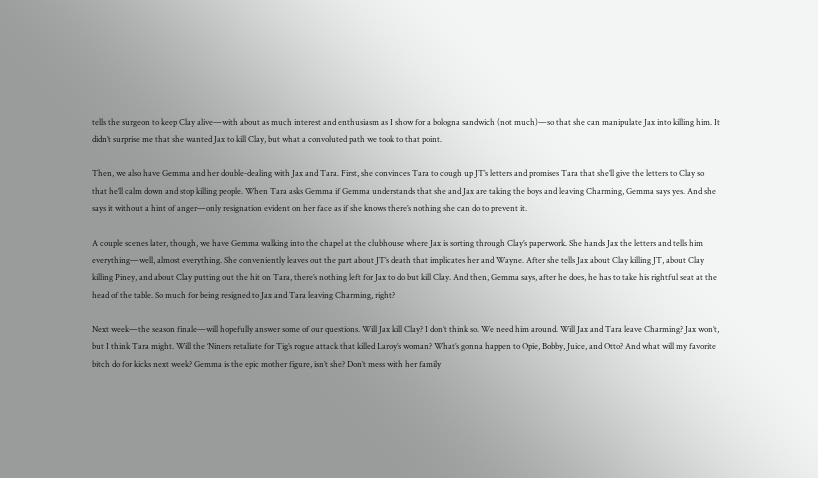tells the surgeon to keep Clay alive—with about as much interest and enthusiasm as I show for a bologna sandwich (not much)—so that she can manipulate Jax into killing him. It didn’t surprise me that she wanted Jax to kill Clay, but what a convoluted path we took to that point.

Then, we also have Gemma and her double-dealing with Jax and Tara. First, she convinces Tara to cough up JT’s letters and promises Tara that she’ll give the letters to Clay so that he’ll calm down and stop killing people. When Tara asks Gemma if Gemma understands that she and Jax are taking the boys and leaving Charming, Gemma says yes. And she says it without a hint of anger—only resignation evident on her face as if she knows there’s nothing she can do to prevent it.

A couple scenes later, though, we have Gemma walking into the chapel at the clubhouse where Jax is sorting through Clay’s paperwork. She hands Jax the letters and tells him everything—well, almost everything. She conveniently leaves out the part about JT’s death that implicates her and Wayne. After she tells Jax about Clay killing JT, about Clay killing Piney, and about Clay putting out the hit on Tara, there’s nothing left for Jax to do but kill Clay. And then, Gemma says, after he does, he has to take his rightful seat at the head of the table. So much for being resigned to Jax and Tara leaving Charming, right?

Next week—the season finale—will hopefully answer some of our questions. Will Jax kill Clay? I don’t think so. We need him around. Will Jax and Tara leave Charming? Jax won’t, but I think Tara might. Will the ‘Niners retaliate for Tig’s rogue attack that killed Laroy’s woman? What’s gonna happen to Opie, Bobby, Juice, and Otto? And what will my favorite bitch do for kicks next week? Gemma is the epic mother figure, isn’t she? Don’t mess with her family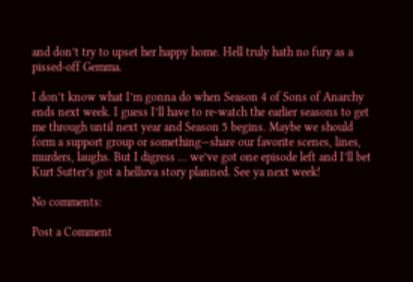and don’t try to upset her happy home. Hell truly hath no fury as a pissed-off Gemma.

I don’t know what I’m gonna do when Season 4 of Sons of Anarchy ends next week. I guess I’ll have to re-watch the earlier seasons to get me through until next year and Season 5 begins. Maybe we should form a support group or something—share our favorite scenes, lines, murders, laughs. But I digress … we’ve got one episode left and I’ll bet Kurt Sutter’s got a helluva story planned. See ya next week!

No comments:

Post a Comment